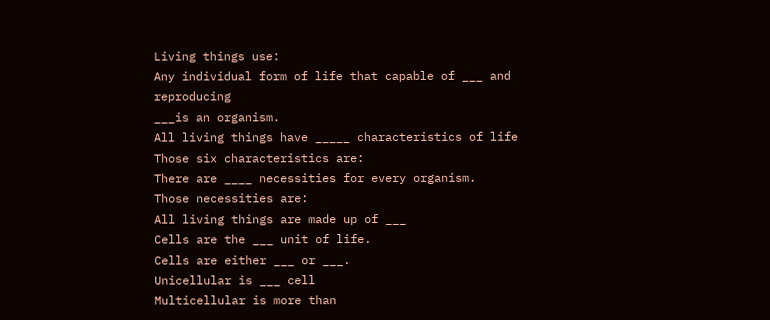Living things use:
Any individual form of life that capable of ___ and reproducing
___is an organism.
All living things have _____ characteristics of life
Those six characteristics are:
There are ____ necessities for every organism.
Those necessities are:
All living things are made up of ___
Cells are the ___ unit of life.
Cells are either ___ or ___.
Unicellular is ___ cell
Multicellular is more than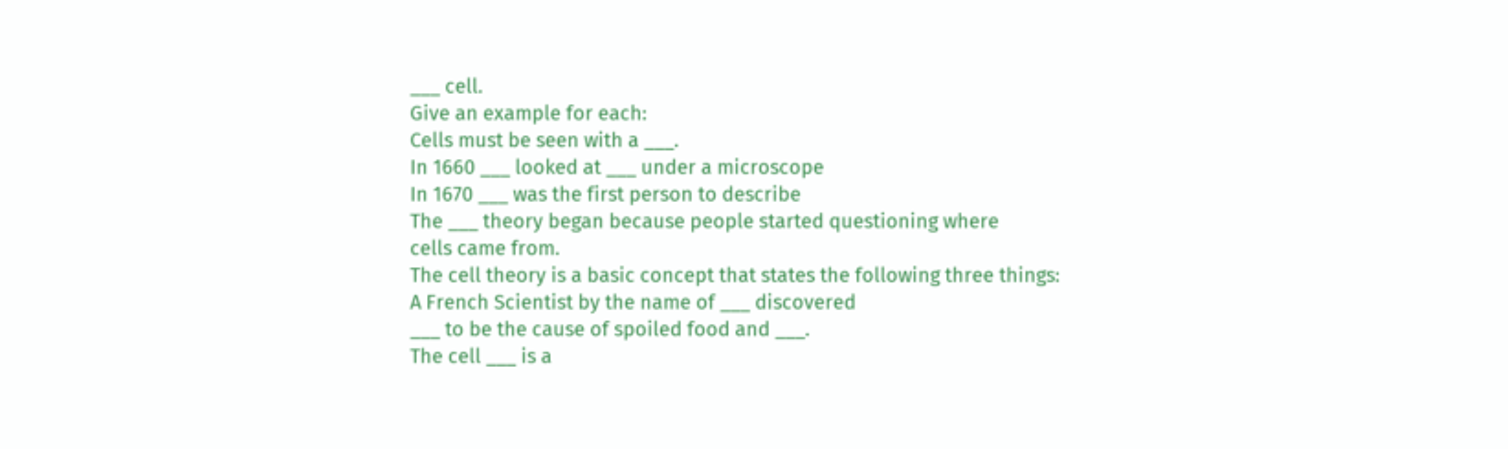___ cell.
Give an example for each:
Cells must be seen with a ___.
In 1660 ___ looked at ___ under a microscope
In 1670 ___ was the first person to describe
The ___ theory began because people started questioning where
cells came from.
The cell theory is a basic concept that states the following three things:
A French Scientist by the name of ___ discovered
___ to be the cause of spoiled food and ___.
The cell ___ is a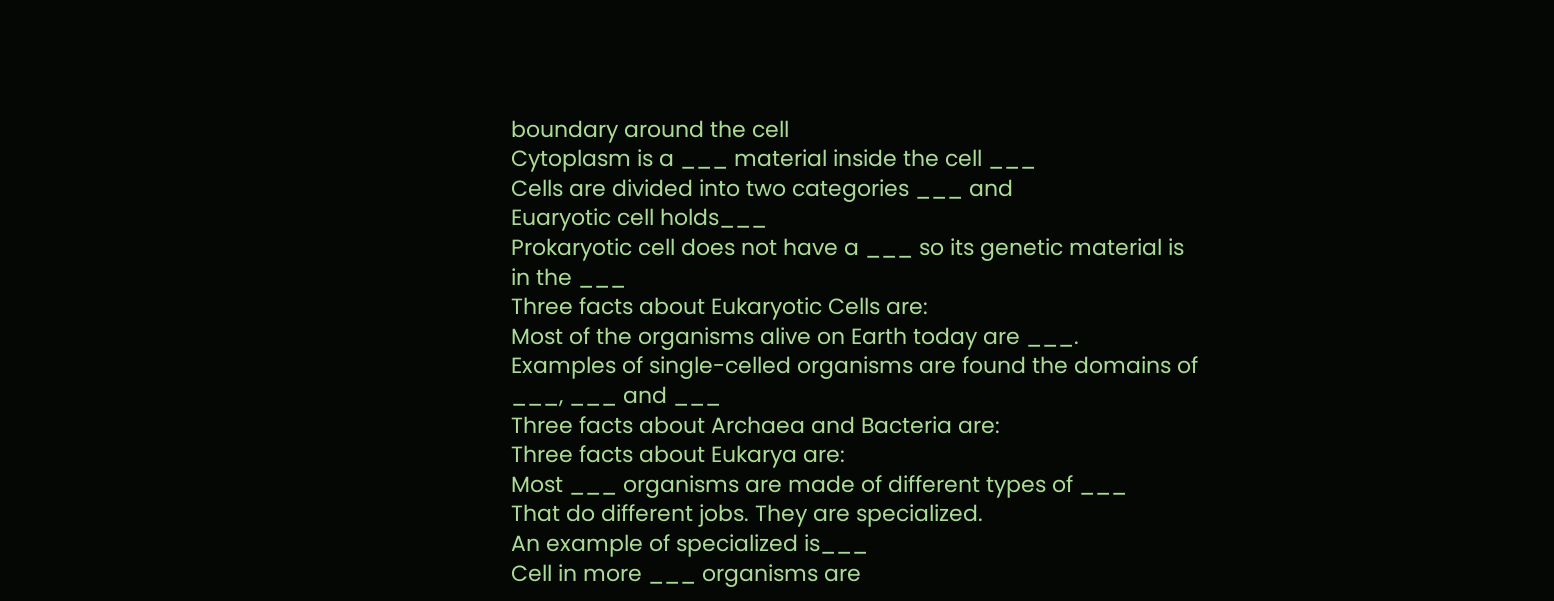boundary around the cell
Cytoplasm is a ___ material inside the cell ___
Cells are divided into two categories ___ and
Euaryotic cell holds___
Prokaryotic cell does not have a ___ so its genetic material is
in the ___
Three facts about Eukaryotic Cells are:
Most of the organisms alive on Earth today are ___.
Examples of single-celled organisms are found the domains of
___, ___ and ___
Three facts about Archaea and Bacteria are:
Three facts about Eukarya are:
Most ___ organisms are made of different types of ___
That do different jobs. They are specialized.
An example of specialized is___
Cell in more ___ organisms are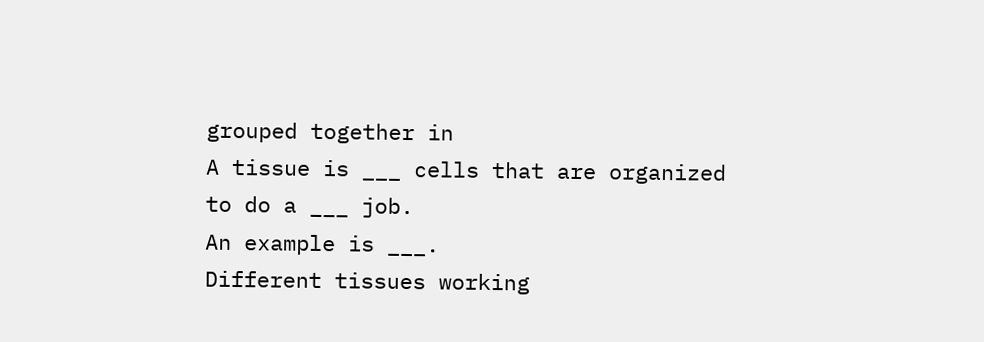grouped together in
A tissue is ___ cells that are organized
to do a ___ job.
An example is ___.
Different tissues working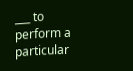___ to perform a particular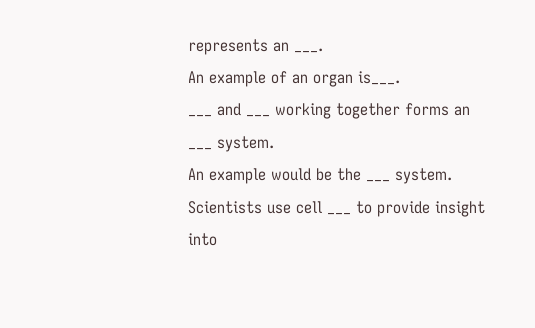represents an ___.
An example of an organ is___.
___ and ___ working together forms an
___ system.
An example would be the ___ system.
Scientists use cell ___ to provide insight into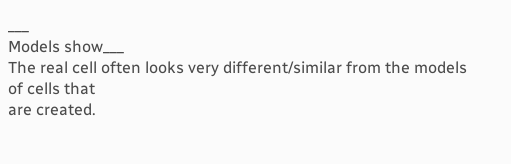___
Models show___
The real cell often looks very different/similar from the models of cells that
are created.